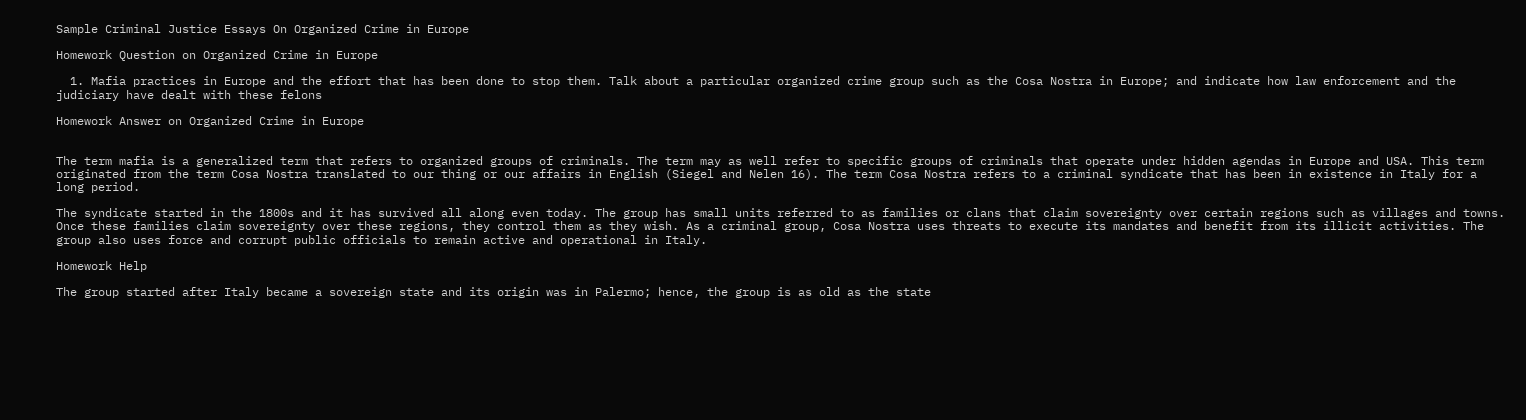Sample Criminal Justice Essays On Organized Crime in Europe

Homework Question on Organized Crime in Europe

  1. Mafia practices in Europe and the effort that has been done to stop them. Talk about a particular organized crime group such as the Cosa Nostra in Europe; and indicate how law enforcement and the judiciary have dealt with these felons

Homework Answer on Organized Crime in Europe


The term mafia is a generalized term that refers to organized groups of criminals. The term may as well refer to specific groups of criminals that operate under hidden agendas in Europe and USA. This term originated from the term Cosa Nostra translated to our thing or our affairs in English (Siegel and Nelen 16). The term Cosa Nostra refers to a criminal syndicate that has been in existence in Italy for a long period.

The syndicate started in the 1800s and it has survived all along even today. The group has small units referred to as families or clans that claim sovereignty over certain regions such as villages and towns. Once these families claim sovereignty over these regions, they control them as they wish. As a criminal group, Cosa Nostra uses threats to execute its mandates and benefit from its illicit activities. The group also uses force and corrupt public officials to remain active and operational in Italy.

Homework Help

The group started after Italy became a sovereign state and its origin was in Palermo; hence, the group is as old as the state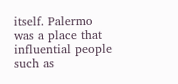itself. Palermo was a place that influential people such as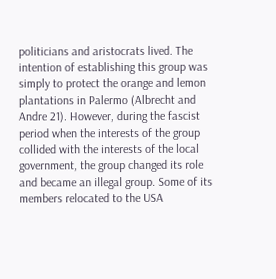politicians and aristocrats lived. The intention of establishing this group was simply to protect the orange and lemon plantations in Palermo (Albrecht and Andre 21). However, during the fascist period when the interests of the group collided with the interests of the local government, the group changed its role and became an illegal group. Some of its members relocated to the USA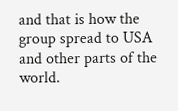and that is how the group spread to USA and other parts of the world.